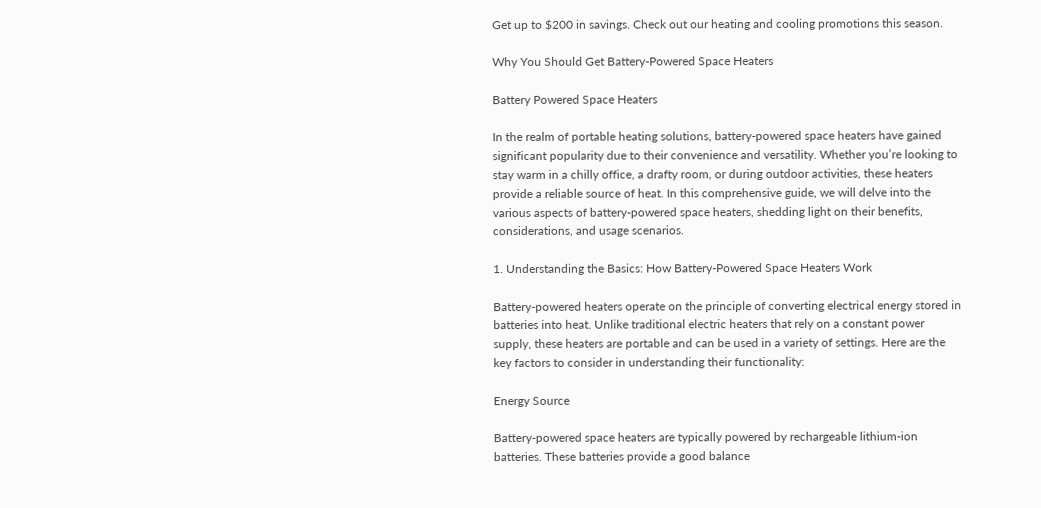Get up to $200 in savings. Check out our heating and cooling promotions this season.

Why You Should Get Battery-Powered Space Heaters

Battery Powered Space Heaters

In the realm of portable heating solutions, battery-powered space heaters have gained significant popularity due to their convenience and versatility. Whether you’re looking to stay warm in a chilly office, a drafty room, or during outdoor activities, these heaters provide a reliable source of heat. In this comprehensive guide, we will delve into the various aspects of battery-powered space heaters, shedding light on their benefits, considerations, and usage scenarios.

1. Understanding the Basics: How Battery-Powered Space Heaters Work

Battery-powered heaters operate on the principle of converting electrical energy stored in batteries into heat. Unlike traditional electric heaters that rely on a constant power supply, these heaters are portable and can be used in a variety of settings. Here are the key factors to consider in understanding their functionality:

Energy Source

Battery-powered space heaters are typically powered by rechargeable lithium-ion batteries. These batteries provide a good balance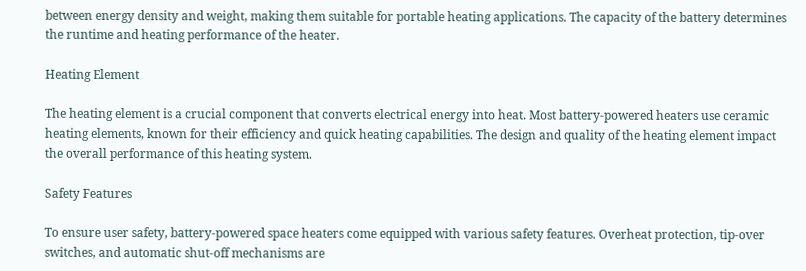between energy density and weight, making them suitable for portable heating applications. The capacity of the battery determines the runtime and heating performance of the heater.

Heating Element

The heating element is a crucial component that converts electrical energy into heat. Most battery-powered heaters use ceramic heating elements, known for their efficiency and quick heating capabilities. The design and quality of the heating element impact the overall performance of this heating system.

Safety Features

To ensure user safety, battery-powered space heaters come equipped with various safety features. Overheat protection, tip-over switches, and automatic shut-off mechanisms are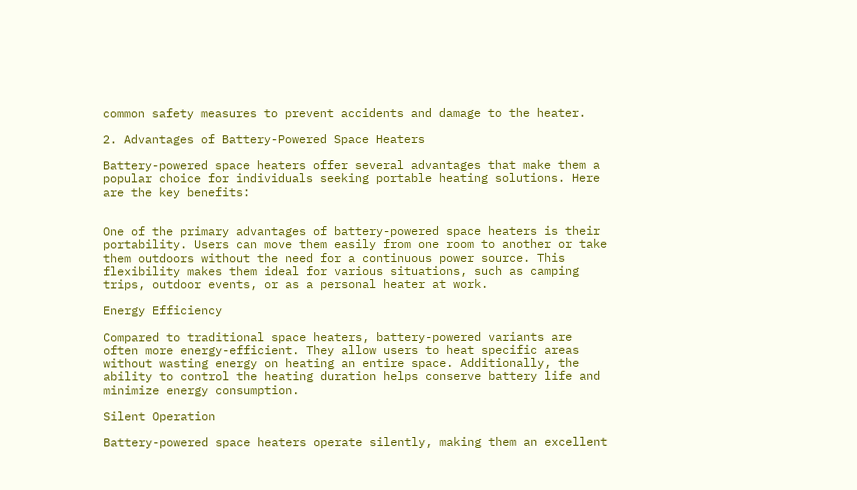common safety measures to prevent accidents and damage to the heater.

2. Advantages of Battery-Powered Space Heaters

Battery-powered space heaters offer several advantages that make them a popular choice for individuals seeking portable heating solutions. Here are the key benefits:


One of the primary advantages of battery-powered space heaters is their portability. Users can move them easily from one room to another or take them outdoors without the need for a continuous power source. This flexibility makes them ideal for various situations, such as camping trips, outdoor events, or as a personal heater at work.

Energy Efficiency

Compared to traditional space heaters, battery-powered variants are often more energy-efficient. They allow users to heat specific areas without wasting energy on heating an entire space. Additionally, the ability to control the heating duration helps conserve battery life and minimize energy consumption.

Silent Operation

Battery-powered space heaters operate silently, making them an excellent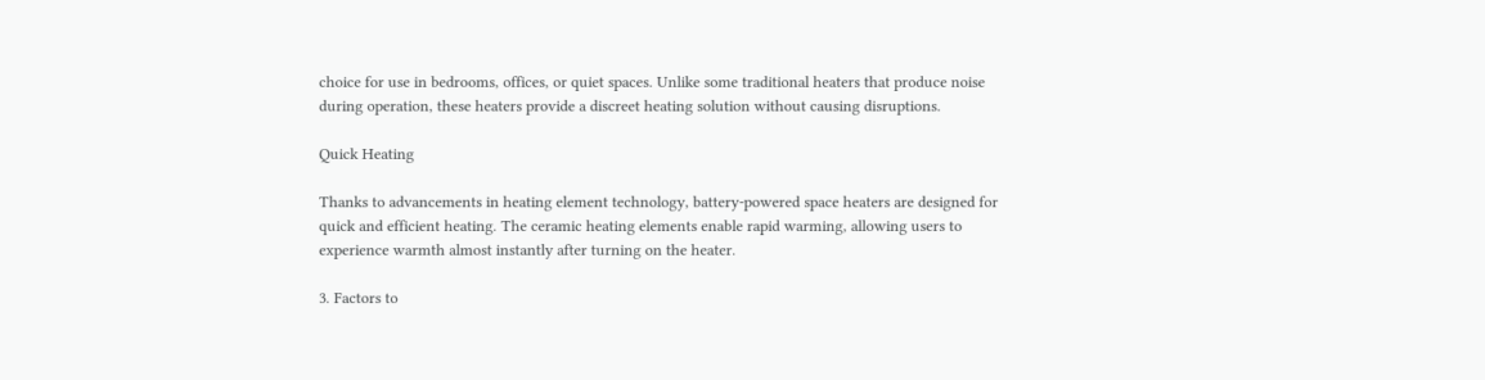choice for use in bedrooms, offices, or quiet spaces. Unlike some traditional heaters that produce noise during operation, these heaters provide a discreet heating solution without causing disruptions.

Quick Heating

Thanks to advancements in heating element technology, battery-powered space heaters are designed for quick and efficient heating. The ceramic heating elements enable rapid warming, allowing users to experience warmth almost instantly after turning on the heater.

3. Factors to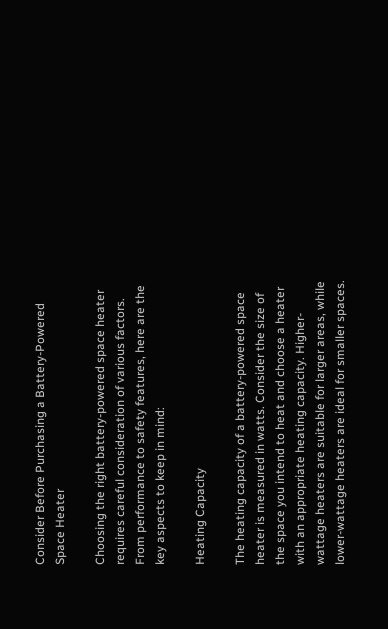Consider Before Purchasing a Battery-Powered Space Heater

Choosing the right battery-powered space heater requires careful consideration of various factors. From performance to safety features, here are the key aspects to keep in mind:

Heating Capacity

The heating capacity of a battery-powered space heater is measured in watts. Consider the size of the space you intend to heat and choose a heater with an appropriate heating capacity. Higher-wattage heaters are suitable for larger areas, while lower-wattage heaters are ideal for smaller spaces.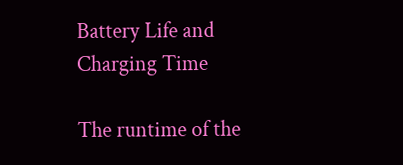Battery Life and Charging Time

The runtime of the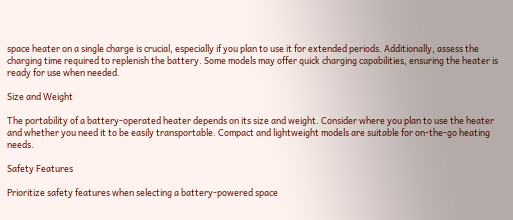space heater on a single charge is crucial, especially if you plan to use it for extended periods. Additionally, assess the charging time required to replenish the battery. Some models may offer quick charging capabilities, ensuring the heater is ready for use when needed.

Size and Weight

The portability of a battery-operated heater depends on its size and weight. Consider where you plan to use the heater and whether you need it to be easily transportable. Compact and lightweight models are suitable for on-the-go heating needs.

Safety Features

Prioritize safety features when selecting a battery-powered space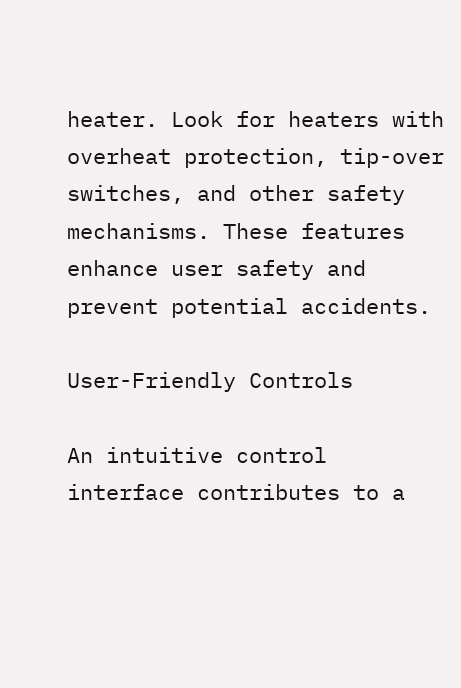heater. Look for heaters with overheat protection, tip-over switches, and other safety mechanisms. These features enhance user safety and prevent potential accidents.

User-Friendly Controls

An intuitive control interface contributes to a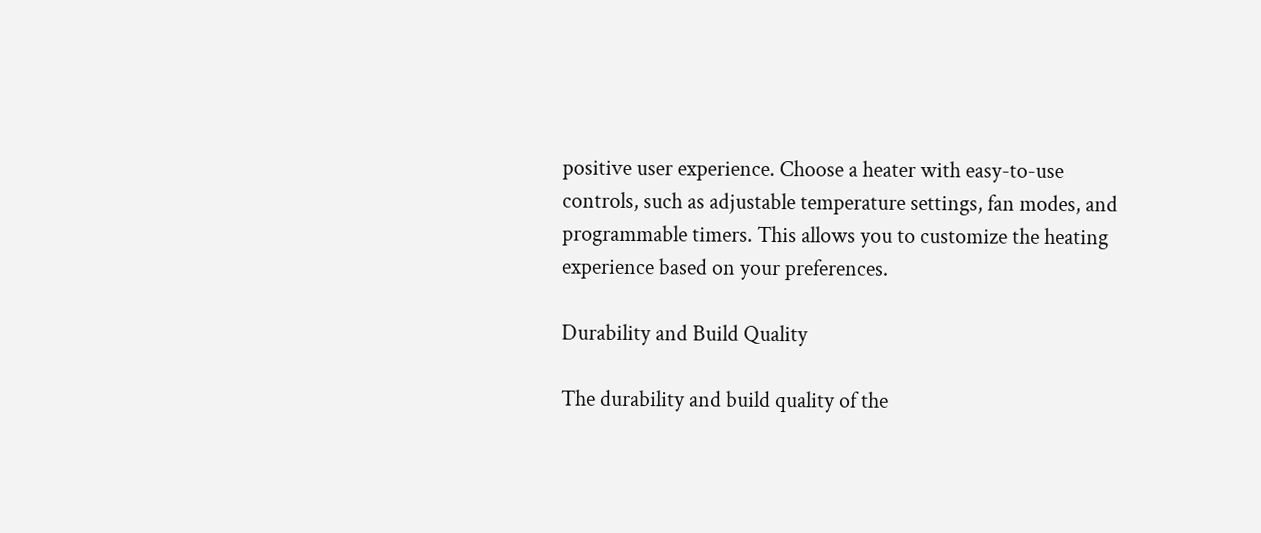positive user experience. Choose a heater with easy-to-use controls, such as adjustable temperature settings, fan modes, and programmable timers. This allows you to customize the heating experience based on your preferences.

Durability and Build Quality

The durability and build quality of the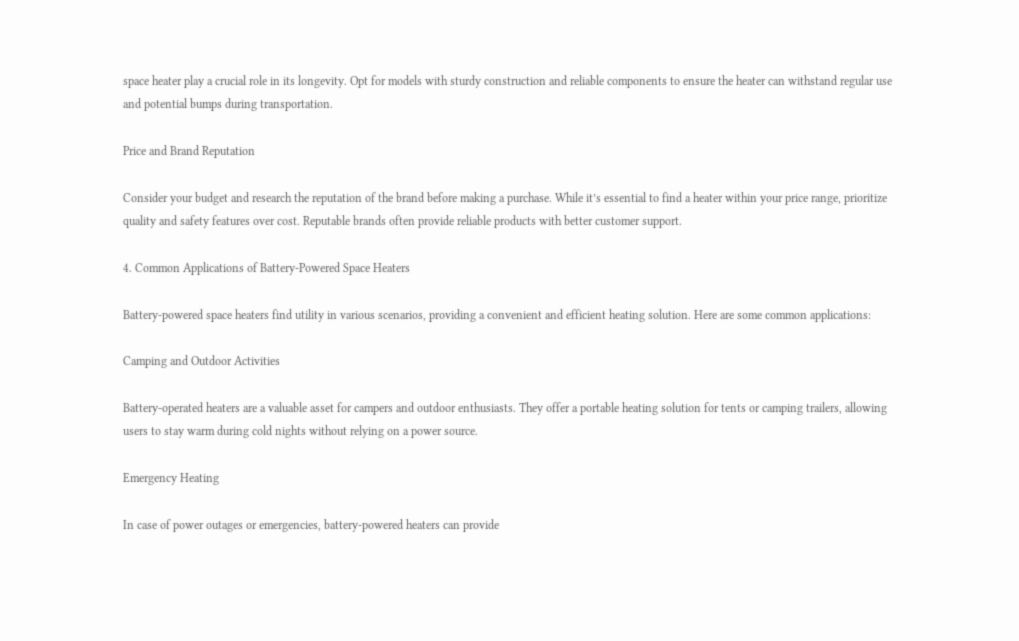space heater play a crucial role in its longevity. Opt for models with sturdy construction and reliable components to ensure the heater can withstand regular use and potential bumps during transportation.

Price and Brand Reputation

Consider your budget and research the reputation of the brand before making a purchase. While it’s essential to find a heater within your price range, prioritize quality and safety features over cost. Reputable brands often provide reliable products with better customer support.

4. Common Applications of Battery-Powered Space Heaters

Battery-powered space heaters find utility in various scenarios, providing a convenient and efficient heating solution. Here are some common applications:

Camping and Outdoor Activities

Battery-operated heaters are a valuable asset for campers and outdoor enthusiasts. They offer a portable heating solution for tents or camping trailers, allowing users to stay warm during cold nights without relying on a power source.

Emergency Heating

In case of power outages or emergencies, battery-powered heaters can provide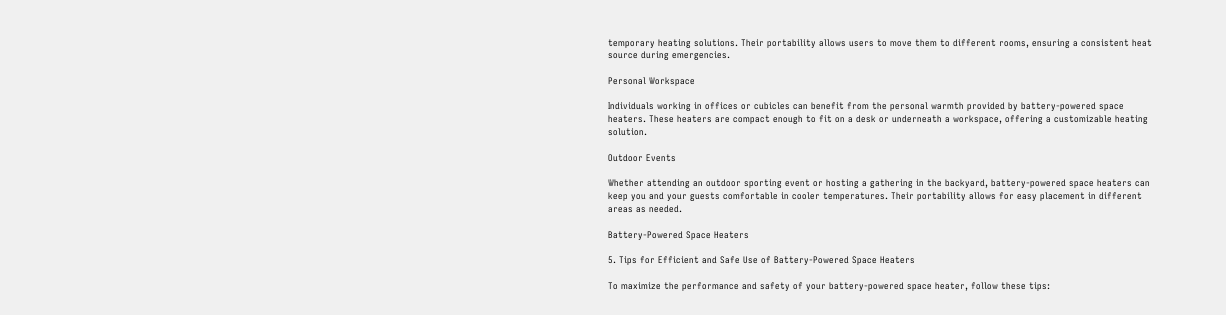temporary heating solutions. Their portability allows users to move them to different rooms, ensuring a consistent heat source during emergencies.

Personal Workspace

Individuals working in offices or cubicles can benefit from the personal warmth provided by battery-powered space heaters. These heaters are compact enough to fit on a desk or underneath a workspace, offering a customizable heating solution.

Outdoor Events

Whether attending an outdoor sporting event or hosting a gathering in the backyard, battery-powered space heaters can keep you and your guests comfortable in cooler temperatures. Their portability allows for easy placement in different areas as needed.

Battery-Powered Space Heaters

5. Tips for Efficient and Safe Use of Battery-Powered Space Heaters

To maximize the performance and safety of your battery-powered space heater, follow these tips: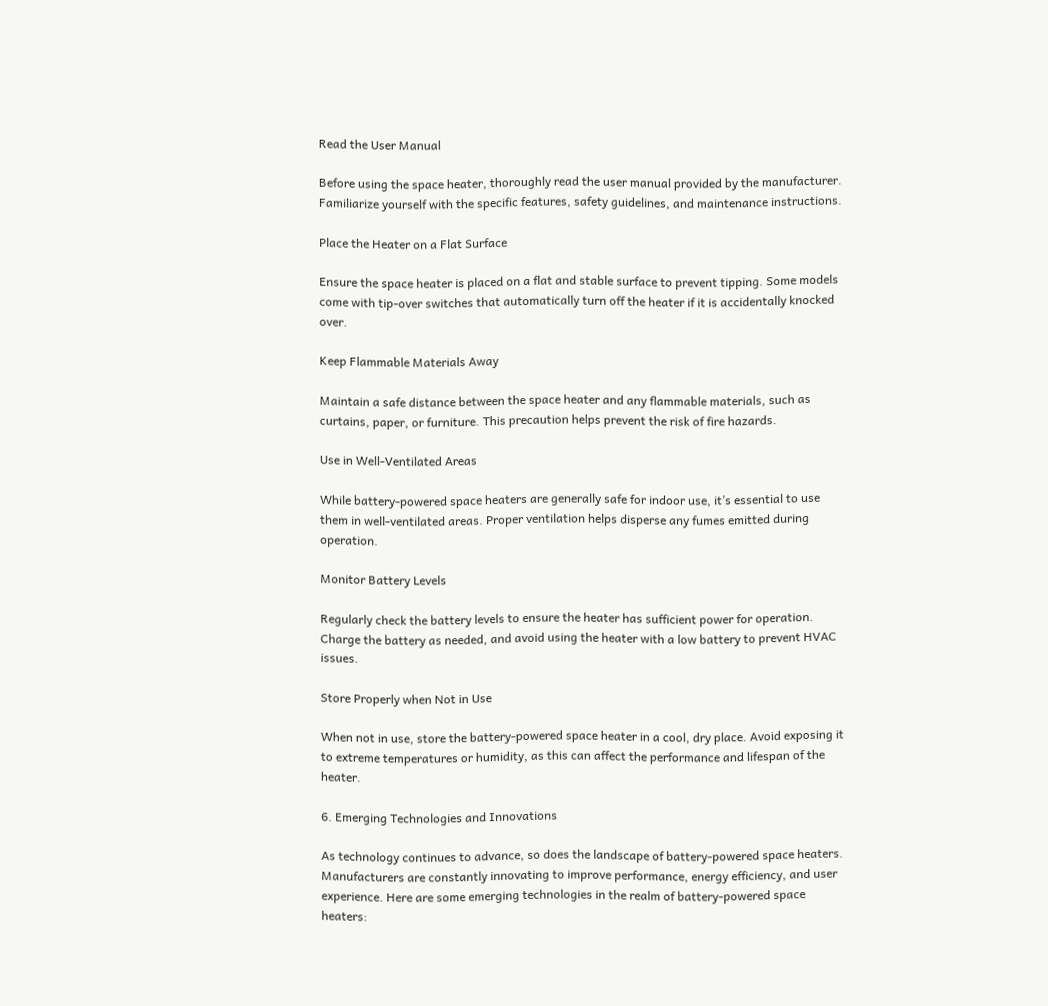Read the User Manual

Before using the space heater, thoroughly read the user manual provided by the manufacturer. Familiarize yourself with the specific features, safety guidelines, and maintenance instructions.

Place the Heater on a Flat Surface

Ensure the space heater is placed on a flat and stable surface to prevent tipping. Some models come with tip-over switches that automatically turn off the heater if it is accidentally knocked over.

Keep Flammable Materials Away

Maintain a safe distance between the space heater and any flammable materials, such as curtains, paper, or furniture. This precaution helps prevent the risk of fire hazards.

Use in Well-Ventilated Areas

While battery-powered space heaters are generally safe for indoor use, it’s essential to use them in well-ventilated areas. Proper ventilation helps disperse any fumes emitted during operation.

Monitor Battery Levels

Regularly check the battery levels to ensure the heater has sufficient power for operation. Charge the battery as needed, and avoid using the heater with a low battery to prevent HVAC issues.

Store Properly when Not in Use

When not in use, store the battery-powered space heater in a cool, dry place. Avoid exposing it to extreme temperatures or humidity, as this can affect the performance and lifespan of the heater.

6. Emerging Technologies and Innovations

As technology continues to advance, so does the landscape of battery-powered space heaters. Manufacturers are constantly innovating to improve performance, energy efficiency, and user experience. Here are some emerging technologies in the realm of battery-powered space heaters: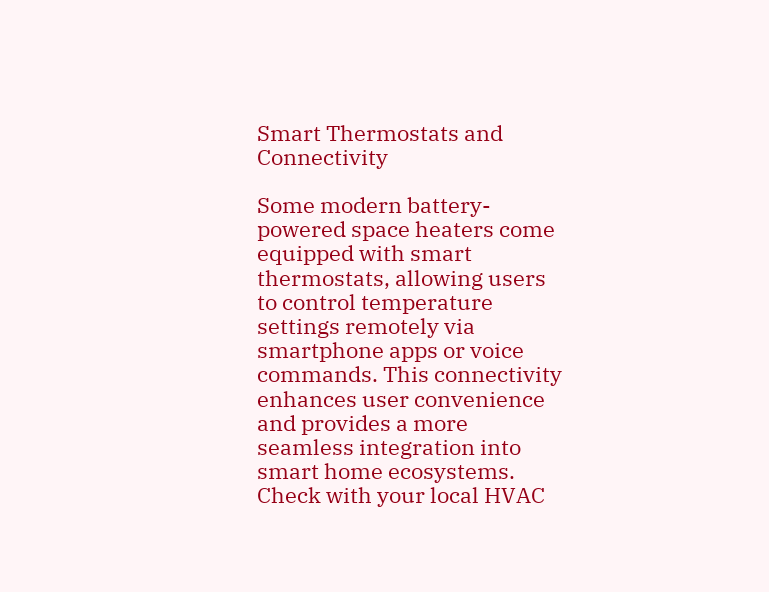Smart Thermostats and Connectivity

Some modern battery-powered space heaters come equipped with smart thermostats, allowing users to control temperature settings remotely via smartphone apps or voice commands. This connectivity enhances user convenience and provides a more seamless integration into smart home ecosystems. Check with your local HVAC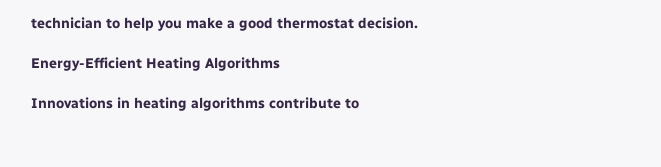technician to help you make a good thermostat decision.

Energy-Efficient Heating Algorithms

Innovations in heating algorithms contribute to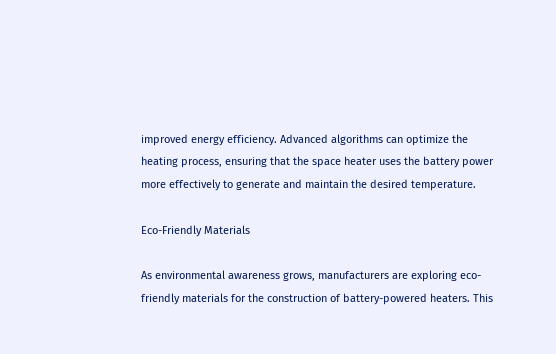improved energy efficiency. Advanced algorithms can optimize the heating process, ensuring that the space heater uses the battery power more effectively to generate and maintain the desired temperature.

Eco-Friendly Materials

As environmental awareness grows, manufacturers are exploring eco-friendly materials for the construction of battery-powered heaters. This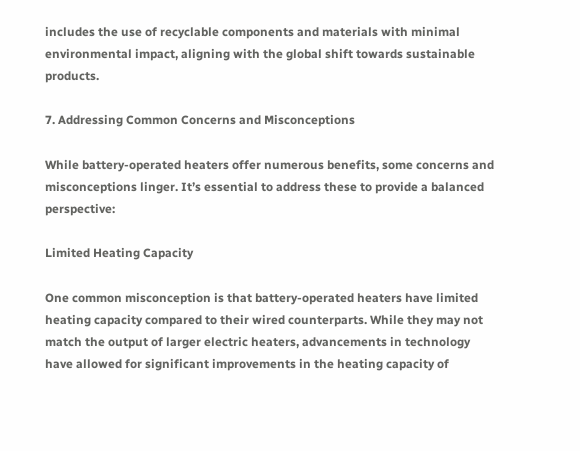includes the use of recyclable components and materials with minimal environmental impact, aligning with the global shift towards sustainable products.

7. Addressing Common Concerns and Misconceptions

While battery-operated heaters offer numerous benefits, some concerns and misconceptions linger. It’s essential to address these to provide a balanced perspective:

Limited Heating Capacity

One common misconception is that battery-operated heaters have limited heating capacity compared to their wired counterparts. While they may not match the output of larger electric heaters, advancements in technology have allowed for significant improvements in the heating capacity of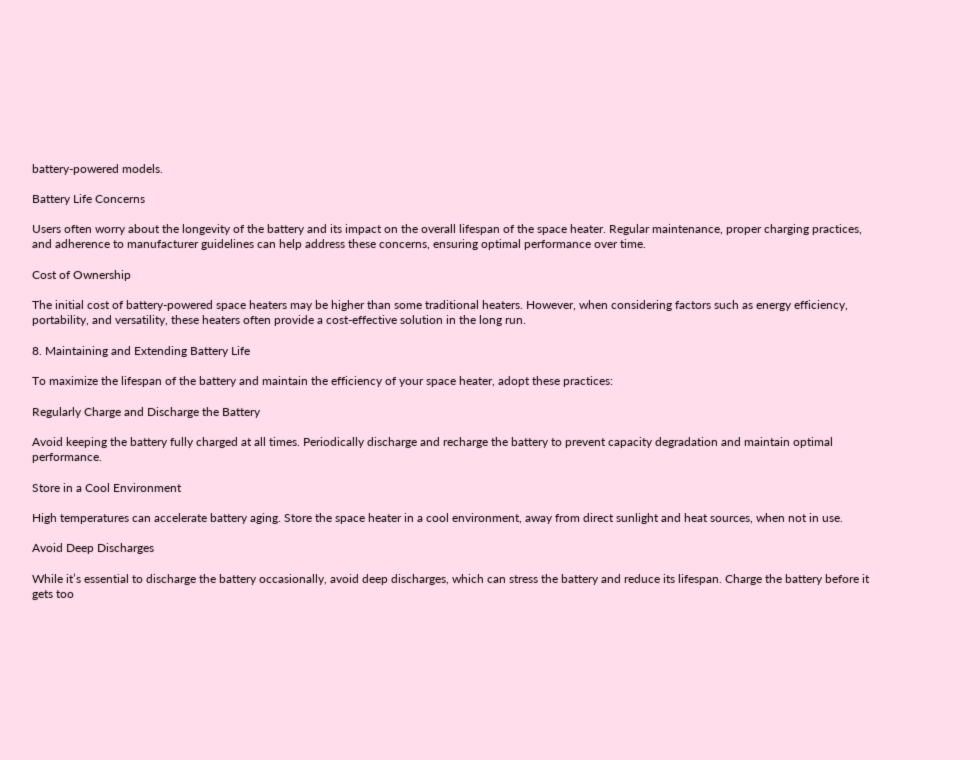battery-powered models.

Battery Life Concerns

Users often worry about the longevity of the battery and its impact on the overall lifespan of the space heater. Regular maintenance, proper charging practices, and adherence to manufacturer guidelines can help address these concerns, ensuring optimal performance over time.

Cost of Ownership

The initial cost of battery-powered space heaters may be higher than some traditional heaters. However, when considering factors such as energy efficiency, portability, and versatility, these heaters often provide a cost-effective solution in the long run.

8. Maintaining and Extending Battery Life

To maximize the lifespan of the battery and maintain the efficiency of your space heater, adopt these practices:

Regularly Charge and Discharge the Battery

Avoid keeping the battery fully charged at all times. Periodically discharge and recharge the battery to prevent capacity degradation and maintain optimal performance.

Store in a Cool Environment

High temperatures can accelerate battery aging. Store the space heater in a cool environment, away from direct sunlight and heat sources, when not in use.

Avoid Deep Discharges

While it’s essential to discharge the battery occasionally, avoid deep discharges, which can stress the battery and reduce its lifespan. Charge the battery before it gets too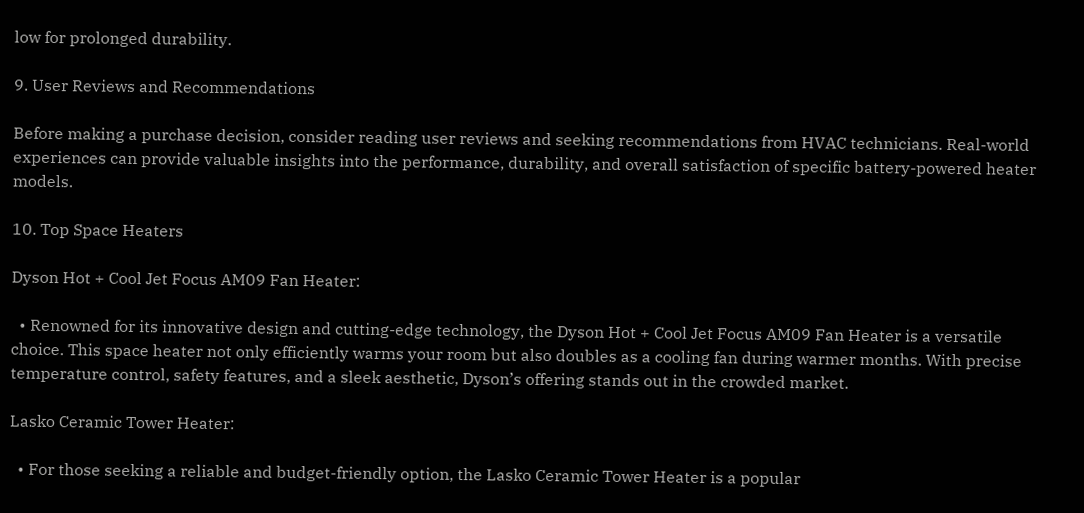low for prolonged durability.

9. User Reviews and Recommendations

Before making a purchase decision, consider reading user reviews and seeking recommendations from HVAC technicians. Real-world experiences can provide valuable insights into the performance, durability, and overall satisfaction of specific battery-powered heater models.

10. Top Space Heaters

Dyson Hot + Cool Jet Focus AM09 Fan Heater:

  • Renowned for its innovative design and cutting-edge technology, the Dyson Hot + Cool Jet Focus AM09 Fan Heater is a versatile choice. This space heater not only efficiently warms your room but also doubles as a cooling fan during warmer months. With precise temperature control, safety features, and a sleek aesthetic, Dyson’s offering stands out in the crowded market.

Lasko Ceramic Tower Heater:

  • For those seeking a reliable and budget-friendly option, the Lasko Ceramic Tower Heater is a popular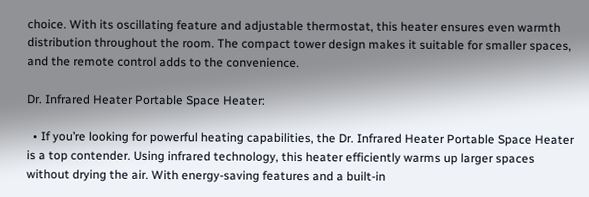choice. With its oscillating feature and adjustable thermostat, this heater ensures even warmth distribution throughout the room. The compact tower design makes it suitable for smaller spaces, and the remote control adds to the convenience.

Dr. Infrared Heater Portable Space Heater:

  • If you’re looking for powerful heating capabilities, the Dr. Infrared Heater Portable Space Heater is a top contender. Using infrared technology, this heater efficiently warms up larger spaces without drying the air. With energy-saving features and a built-in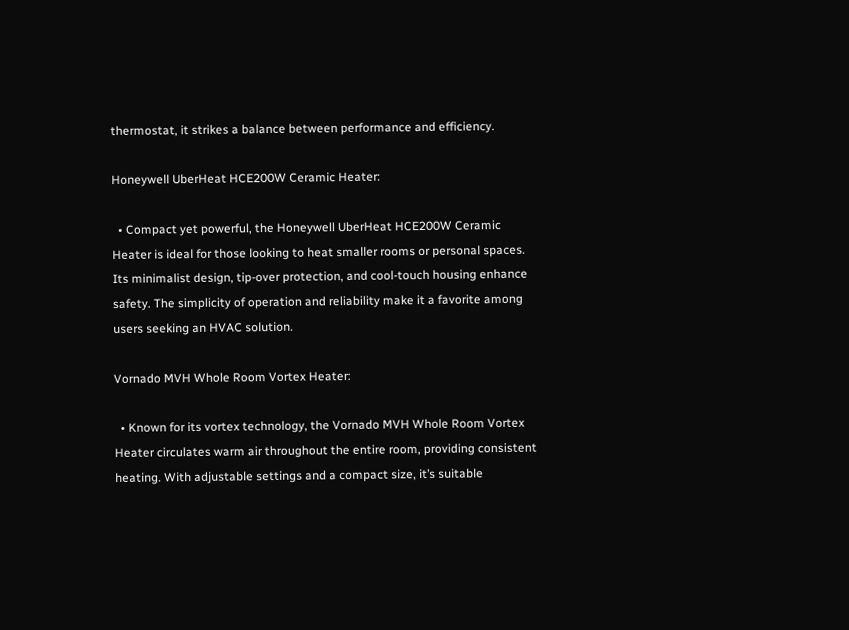thermostat, it strikes a balance between performance and efficiency.

Honeywell UberHeat HCE200W Ceramic Heater:

  • Compact yet powerful, the Honeywell UberHeat HCE200W Ceramic Heater is ideal for those looking to heat smaller rooms or personal spaces. Its minimalist design, tip-over protection, and cool-touch housing enhance safety. The simplicity of operation and reliability make it a favorite among users seeking an HVAC solution.

Vornado MVH Whole Room Vortex Heater:

  • Known for its vortex technology, the Vornado MVH Whole Room Vortex Heater circulates warm air throughout the entire room, providing consistent heating. With adjustable settings and a compact size, it’s suitable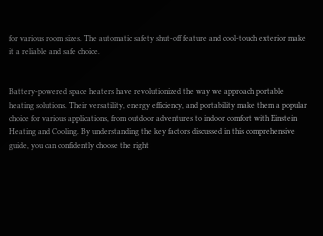for various room sizes. The automatic safety shut-off feature and cool-touch exterior make it a reliable and safe choice.


Battery-powered space heaters have revolutionized the way we approach portable heating solutions. Their versatility, energy efficiency, and portability make them a popular choice for various applications, from outdoor adventures to indoor comfort with Einstein Heating and Cooling. By understanding the key factors discussed in this comprehensive guide, you can confidently choose the right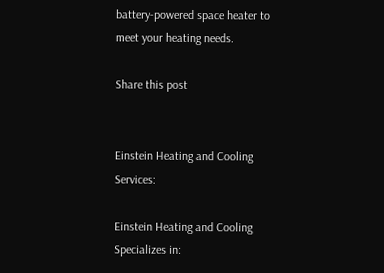battery-powered space heater to meet your heating needs.

Share this post


Einstein Heating and Cooling Services:

Einstein Heating and Cooling Specializes in: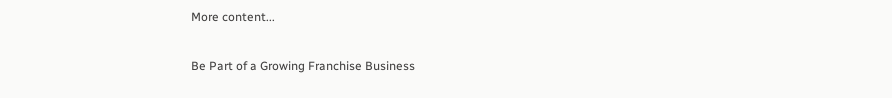More content...

Be Part of a Growing Franchise Business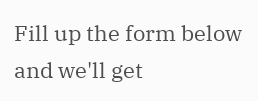Fill up the form below and we'll get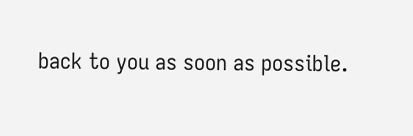back to you as soon as possible.